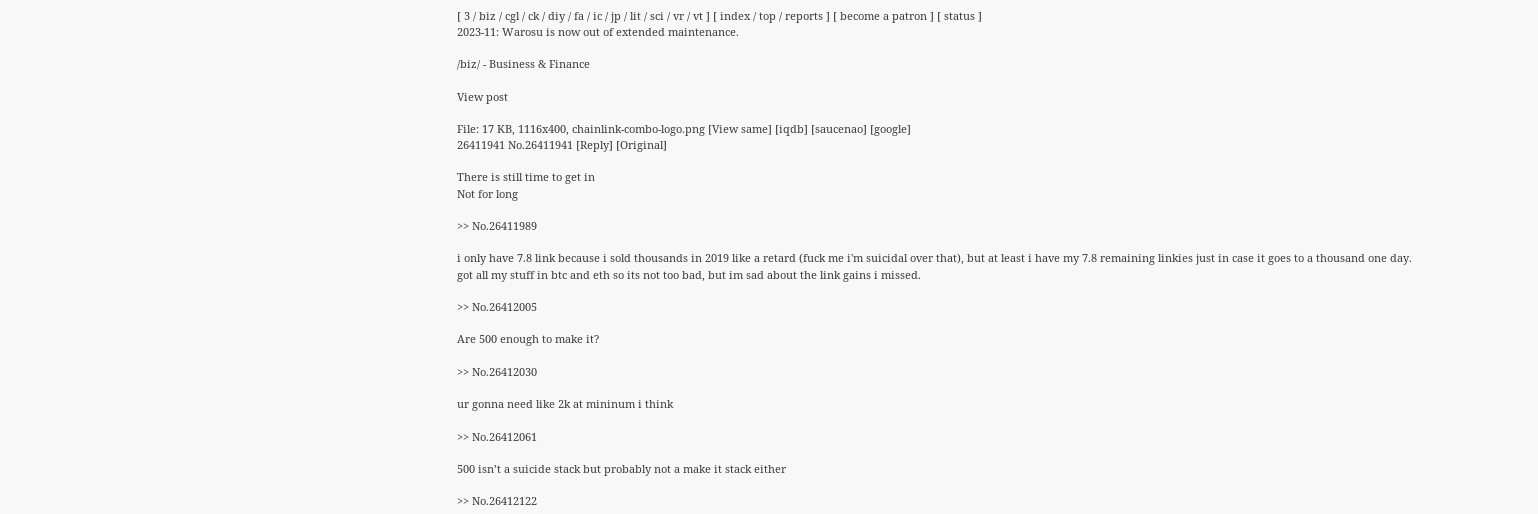[ 3 / biz / cgl / ck / diy / fa / ic / jp / lit / sci / vr / vt ] [ index / top / reports ] [ become a patron ] [ status ]
2023-11: Warosu is now out of extended maintenance.

/biz/ - Business & Finance

View post

File: 17 KB, 1116x400, chainlink-combo-logo.png [View same] [iqdb] [saucenao] [google]
26411941 No.26411941 [Reply] [Original]

There is still time to get in
Not for long

>> No.26411989

i only have 7.8 link because i sold thousands in 2019 like a retard (fuck me i'm suicidal over that), but at least i have my 7.8 remaining linkies just in case it goes to a thousand one day.
got all my stuff in btc and eth so its not too bad, but im sad about the link gains i missed.

>> No.26412005

Are 500 enough to make it?

>> No.26412030

ur gonna need like 2k at mininum i think

>> No.26412061

500 isn’t a suicide stack but probably not a make it stack either

>> No.26412122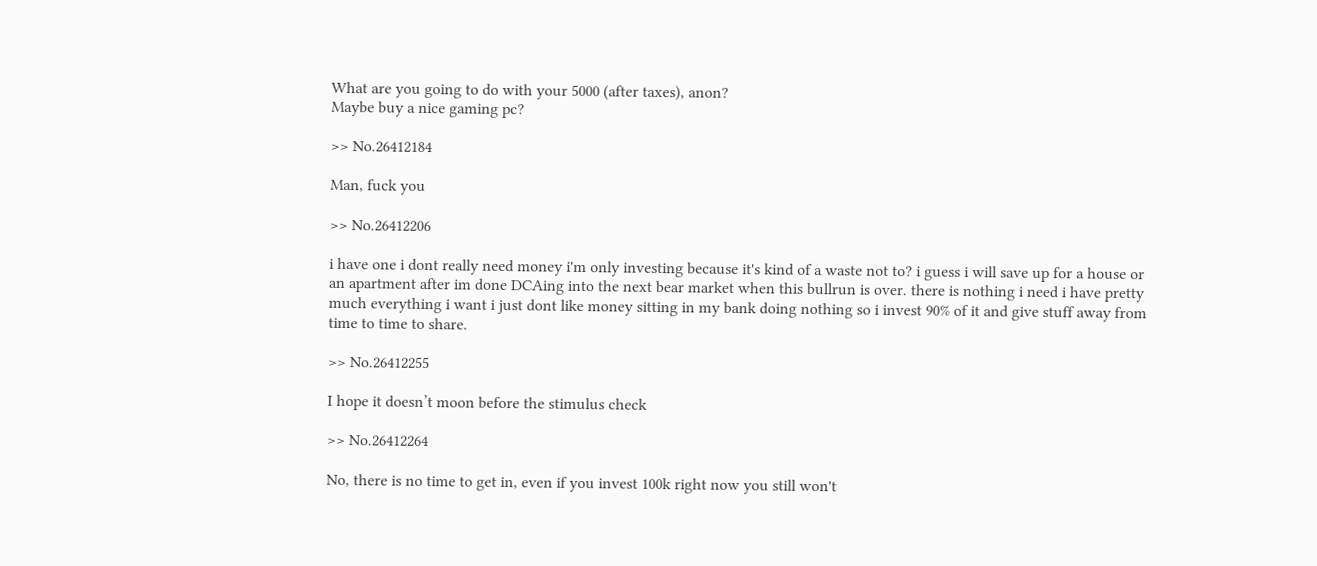What are you going to do with your 5000 (after taxes), anon?
Maybe buy a nice gaming pc?

>> No.26412184

Man, fuck you

>> No.26412206

i have one i dont really need money i'm only investing because it's kind of a waste not to? i guess i will save up for a house or an apartment after im done DCAing into the next bear market when this bullrun is over. there is nothing i need i have pretty much everything i want i just dont like money sitting in my bank doing nothing so i invest 90% of it and give stuff away from time to time to share.

>> No.26412255

I hope it doesn’t moon before the stimulus check

>> No.26412264

No, there is no time to get in, even if you invest 100k right now you still won't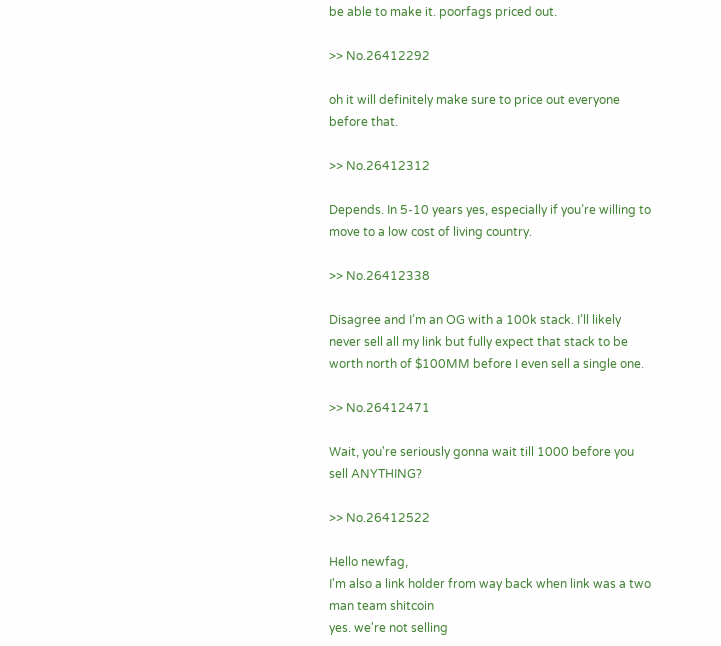be able to make it. poorfags priced out.

>> No.26412292

oh it will definitely make sure to price out everyone before that.

>> No.26412312

Depends. In 5-10 years yes, especially if you’re willing to move to a low cost of living country.

>> No.26412338

Disagree and I’m an OG with a 100k stack. I’ll likely never sell all my link but fully expect that stack to be worth north of $100MM before I even sell a single one.

>> No.26412471

Wait, you're seriously gonna wait till 1000 before you sell ANYTHING?

>> No.26412522

Hello newfag,
I'm also a link holder from way back when link was a two man team shitcoin
yes. we're not selling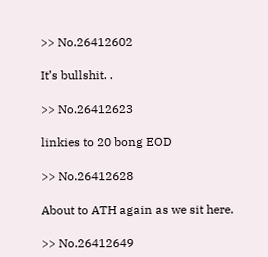>> No.26412602

It’s bullshit. .

>> No.26412623

linkies to 20 bong EOD

>> No.26412628

About to ATH again as we sit here.

>> No.26412649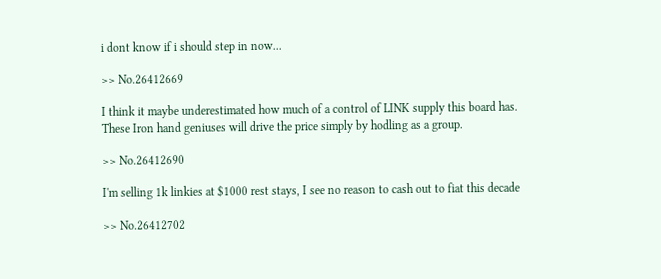i dont know if i should step in now...

>> No.26412669

I think it maybe underestimated how much of a control of LINK supply this board has.
These Iron hand geniuses will drive the price simply by hodling as a group.

>> No.26412690

I'm selling 1k linkies at $1000 rest stays, I see no reason to cash out to fiat this decade

>> No.26412702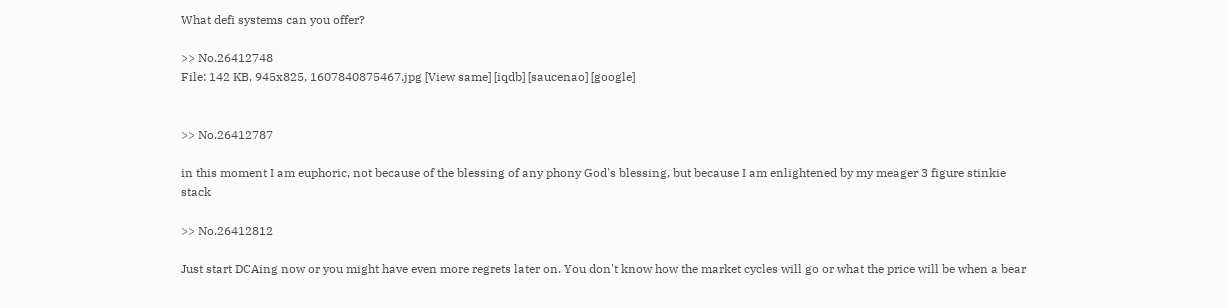What defi systems can you offer?

>> No.26412748
File: 142 KB, 945x825, 1607840875467.jpg [View same] [iqdb] [saucenao] [google]


>> No.26412787

in this moment I am euphoric, not because of the blessing of any phony God's blessing, but because I am enlightened by my meager 3 figure stinkie stack

>> No.26412812

Just start DCAing now or you might have even more regrets later on. You don't know how the market cycles will go or what the price will be when a bear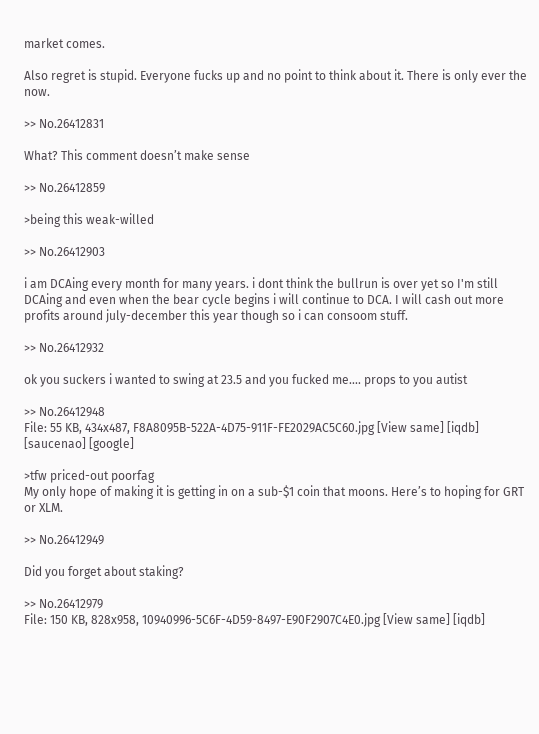market comes.

Also regret is stupid. Everyone fucks up and no point to think about it. There is only ever the now.

>> No.26412831

What? This comment doesn’t make sense

>> No.26412859

>being this weak-willed

>> No.26412903

i am DCAing every month for many years. i dont think the bullrun is over yet so I'm still DCAing and even when the bear cycle begins i will continue to DCA. I will cash out more profits around july-december this year though so i can consoom stuff.

>> No.26412932

ok you suckers i wanted to swing at 23.5 and you fucked me.... props to you autist

>> No.26412948
File: 55 KB, 434x487, F8A8095B-522A-4D75-911F-FE2029AC5C60.jpg [View same] [iqdb] [saucenao] [google]

>tfw priced-out poorfag
My only hope of making it is getting in on a sub-$1 coin that moons. Here’s to hoping for GRT or XLM.

>> No.26412949

Did you forget about staking?

>> No.26412979
File: 150 KB, 828x958, 10940996-5C6F-4D59-8497-E90F2907C4E0.jpg [View same] [iqdb]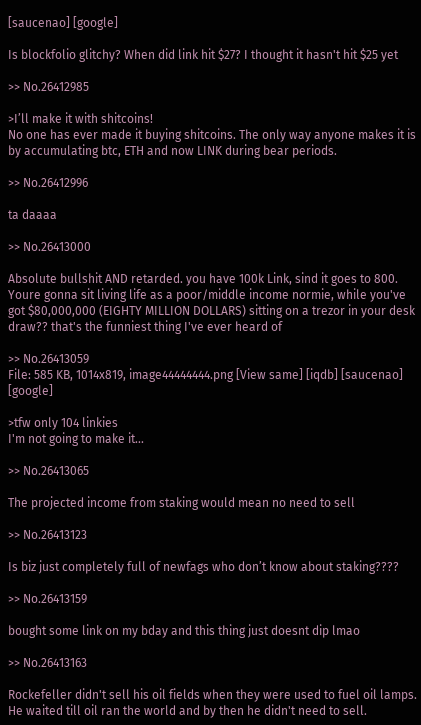[saucenao] [google]

Is blockfolio glitchy? When did link hit $27? I thought it hasn't hit $25 yet

>> No.26412985

>I’ll make it with shitcoins!
No one has ever made it buying shitcoins. The only way anyone makes it is by accumulating btc, ETH and now LINK during bear periods.

>> No.26412996

ta daaaa

>> No.26413000

Absolute bullshit AND retarded. you have 100k Link, sind it goes to 800. Youre gonna sit living life as a poor/middle income normie, while you've got $80,000,000 (EIGHTY MILLION DOLLARS) sitting on a trezor in your desk draw?? that's the funniest thing I've ever heard of

>> No.26413059
File: 585 KB, 1014x819, image44444444.png [View same] [iqdb] [saucenao] [google]

>tfw only 104 linkies
I'm not going to make it...

>> No.26413065

The projected income from staking would mean no need to sell

>> No.26413123

Is biz just completely full of newfags who don’t know about staking????

>> No.26413159

bought some link on my bday and this thing just doesnt dip lmao

>> No.26413163

Rockefeller didn't sell his oil fields when they were used to fuel oil lamps. He waited till oil ran the world and by then he didn't need to sell.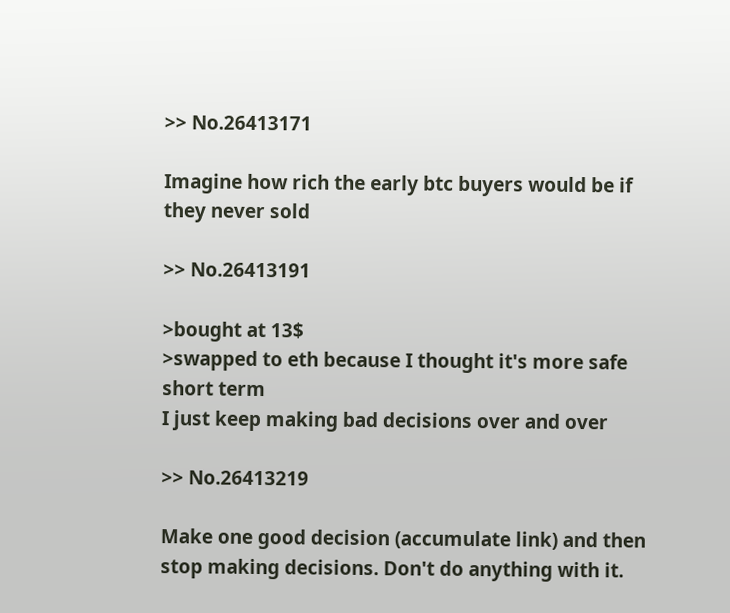>> No.26413171

Imagine how rich the early btc buyers would be if they never sold

>> No.26413191

>bought at 13$
>swapped to eth because I thought it's more safe short term
I just keep making bad decisions over and over

>> No.26413219

Make one good decision (accumulate link) and then stop making decisions. Don't do anything with it.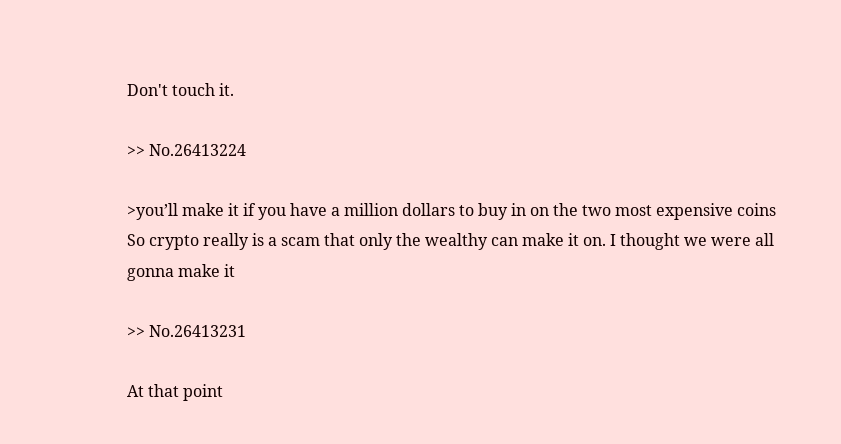Don't touch it.

>> No.26413224

>you’ll make it if you have a million dollars to buy in on the two most expensive coins
So crypto really is a scam that only the wealthy can make it on. I thought we were all gonna make it

>> No.26413231

At that point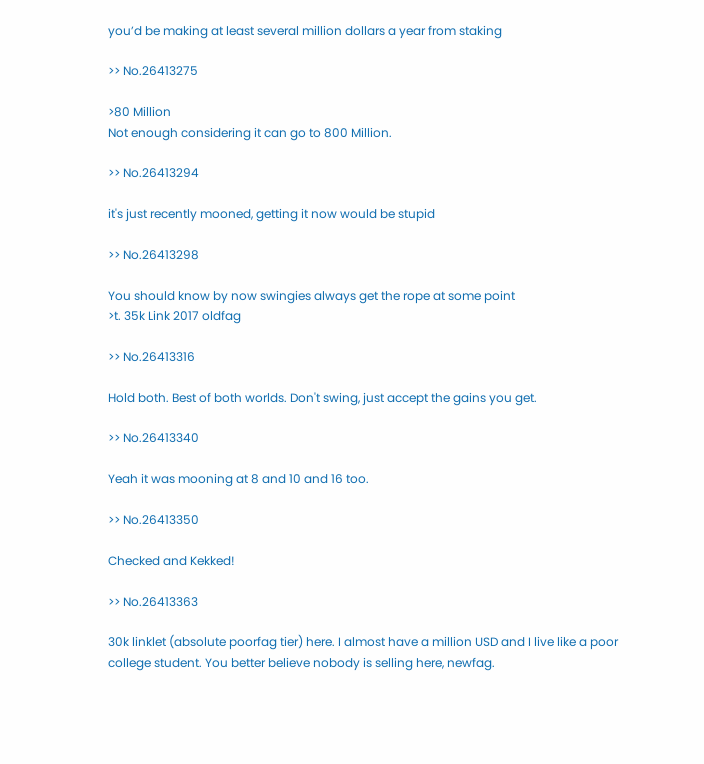you’d be making at least several million dollars a year from staking

>> No.26413275

>80 Million
Not enough considering it can go to 800 Million.

>> No.26413294

it's just recently mooned, getting it now would be stupid

>> No.26413298

You should know by now swingies always get the rope at some point
>t. 35k Link 2017 oldfag

>> No.26413316

Hold both. Best of both worlds. Don't swing, just accept the gains you get.

>> No.26413340

Yeah it was mooning at 8 and 10 and 16 too.

>> No.26413350

Checked and Kekked!

>> No.26413363

30k linklet (absolute poorfag tier) here. I almost have a million USD and I live like a poor college student. You better believe nobody is selling here, newfag.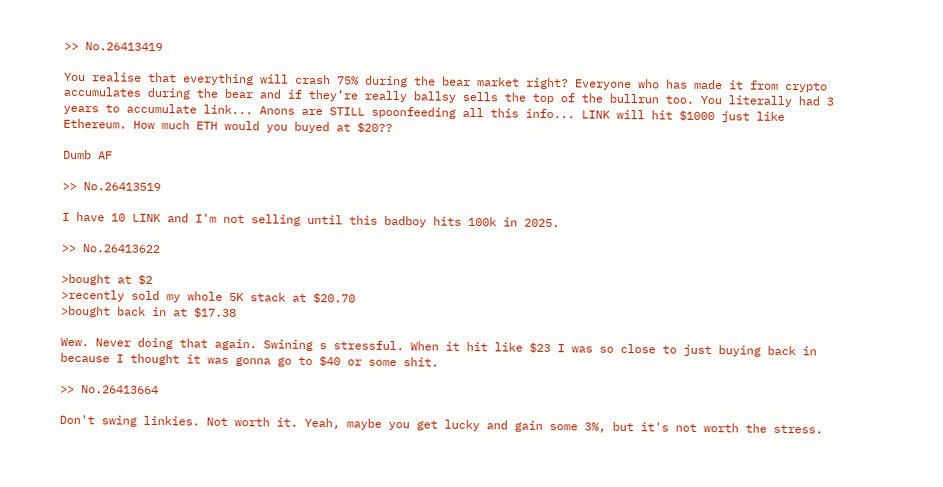>> No.26413419

You realise that everything will crash 75% during the bear market right? Everyone who has made it from crypto accumulates during the bear and if they’re really ballsy sells the top of the bullrun too. You literally had 3 years to accumulate link... Anons are STILL spoonfeeding all this info... LINK will hit $1000 just like Ethereum. How much ETH would you buyed at $20??

Dumb AF

>> No.26413519

I have 10 LINK and I'm not selling until this badboy hits 100k in 2025.

>> No.26413622

>bought at $2
>recently sold my whole 5K stack at $20.70
>bought back in at $17.38

Wew. Never doing that again. Swining s stressful. When it hit like $23 I was so close to just buying back in because I thought it was gonna go to $40 or some shit.

>> No.26413664

Don't swing linkies. Not worth it. Yeah, maybe you get lucky and gain some 3%, but it's not worth the stress.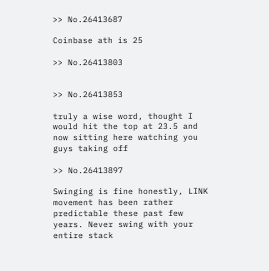>> No.26413687

Coinbase ath is 25

>> No.26413803


>> No.26413853

truly a wise word, thought I would hit the top at 23.5 and now sitting here watching you guys taking off

>> No.26413897

Swinging is fine honestly, LINK movement has been rather predictable these past few years. Never swing with your entire stack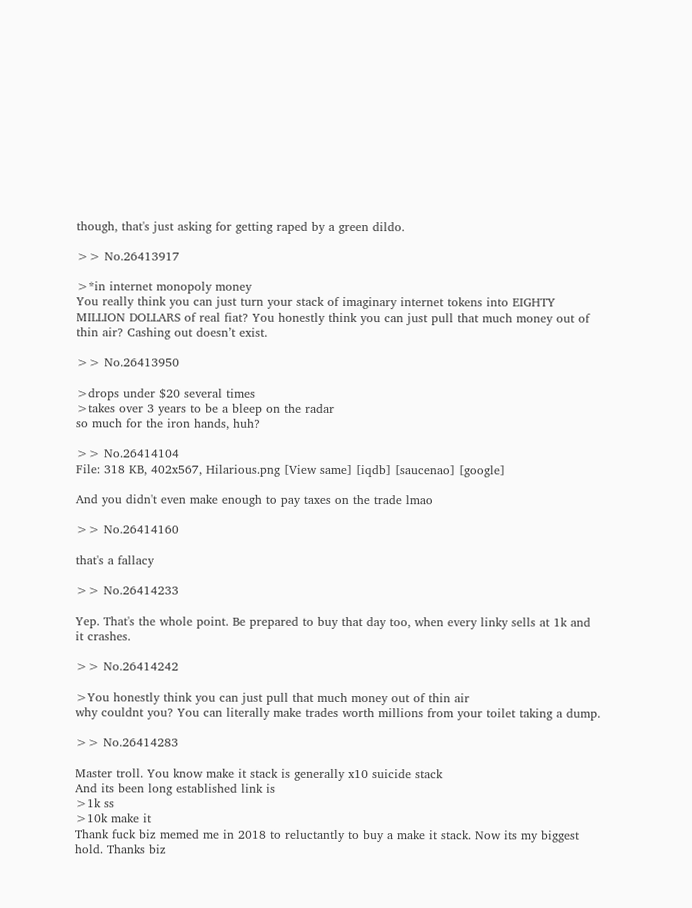though, that's just asking for getting raped by a green dildo.

>> No.26413917

>*in internet monopoly money
You really think you can just turn your stack of imaginary internet tokens into EIGHTY MILLION DOLLARS of real fiat? You honestly think you can just pull that much money out of thin air? Cashing out doesn’t exist.

>> No.26413950

>drops under $20 several times
>takes over 3 years to be a bleep on the radar
so much for the iron hands, huh?

>> No.26414104
File: 318 KB, 402x567, Hilarious.png [View same] [iqdb] [saucenao] [google]

And you didn't even make enough to pay taxes on the trade lmao

>> No.26414160

that's a fallacy

>> No.26414233

Yep. That's the whole point. Be prepared to buy that day too, when every linky sells at 1k and it crashes.

>> No.26414242

>You honestly think you can just pull that much money out of thin air
why couldnt you? You can literally make trades worth millions from your toilet taking a dump.

>> No.26414283

Master troll. You know make it stack is generally x10 suicide stack
And its been long established link is
>1k ss
>10k make it
Thank fuck biz memed me in 2018 to reluctantly to buy a make it stack. Now its my biggest hold. Thanks biz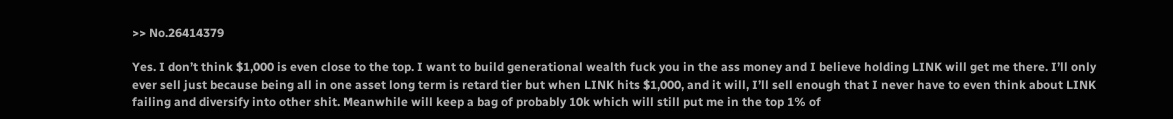>> No.26414379

Yes. I don’t think $1,000 is even close to the top. I want to build generational wealth fuck you in the ass money and I believe holding LINK will get me there. I’ll only ever sell just because being all in one asset long term is retard tier but when LINK hits $1,000, and it will, I’ll sell enough that I never have to even think about LINK failing and diversify into other shit. Meanwhile will keep a bag of probably 10k which will still put me in the top 1% of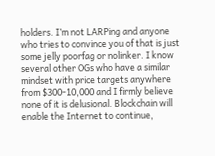holders. I’m not LARPing and anyone who tries to convince you of that is just some jelly poorfag or nolinker. I know several other OGs who have a similar mindset with price targets anywhere from $300-10,000 and I firmly believe none of it is delusional. Blockchain will enable the Internet to continue,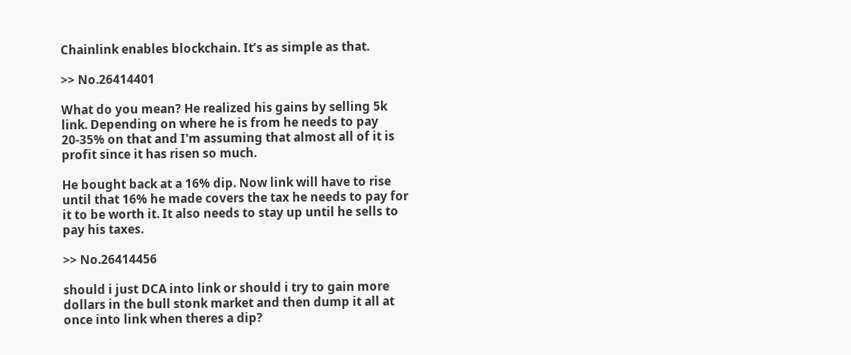Chainlink enables blockchain. It’s as simple as that.

>> No.26414401

What do you mean? He realized his gains by selling 5k link. Depending on where he is from he needs to pay 20-35% on that and I'm assuming that almost all of it is profit since it has risen so much.

He bought back at a 16% dip. Now link will have to rise until that 16% he made covers the tax he needs to pay for it to be worth it. It also needs to stay up until he sells to pay his taxes.

>> No.26414456

should i just DCA into link or should i try to gain more dollars in the bull stonk market and then dump it all at once into link when theres a dip?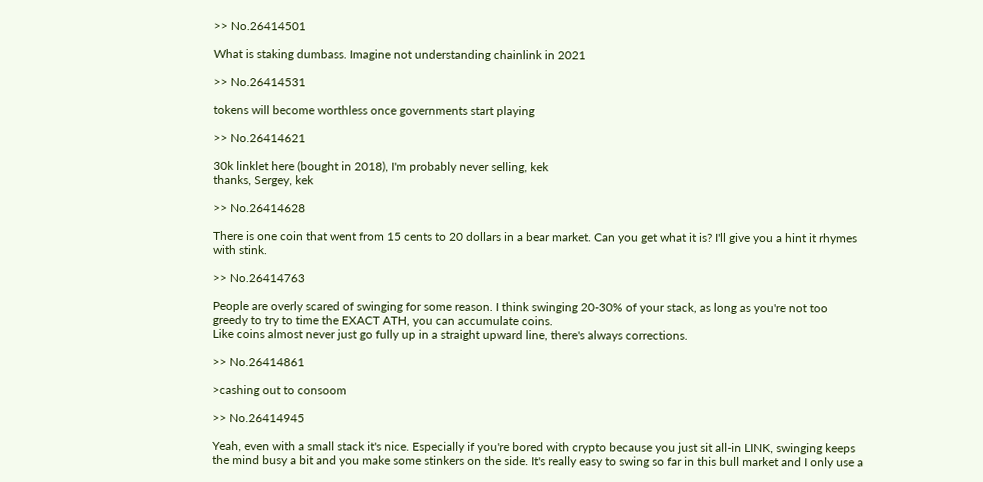>> No.26414501

What is staking dumbass. Imagine not understanding chainlink in 2021

>> No.26414531

tokens will become worthless once governments start playing

>> No.26414621

30k linklet here (bought in 2018), I'm probably never selling, kek
thanks, Sergey, kek

>> No.26414628

There is one coin that went from 15 cents to 20 dollars in a bear market. Can you get what it is? I'll give you a hint it rhymes with stink.

>> No.26414763

People are overly scared of swinging for some reason. I think swinging 20-30% of your stack, as long as you're not too greedy to try to time the EXACT ATH, you can accumulate coins.
Like coins almost never just go fully up in a straight upward line, there's always corrections.

>> No.26414861

>cashing out to consoom

>> No.26414945

Yeah, even with a small stack it's nice. Especially if you're bored with crypto because you just sit all-in LINK, swinging keeps the mind busy a bit and you make some stinkers on the side. It's really easy to swing so far in this bull market and I only use a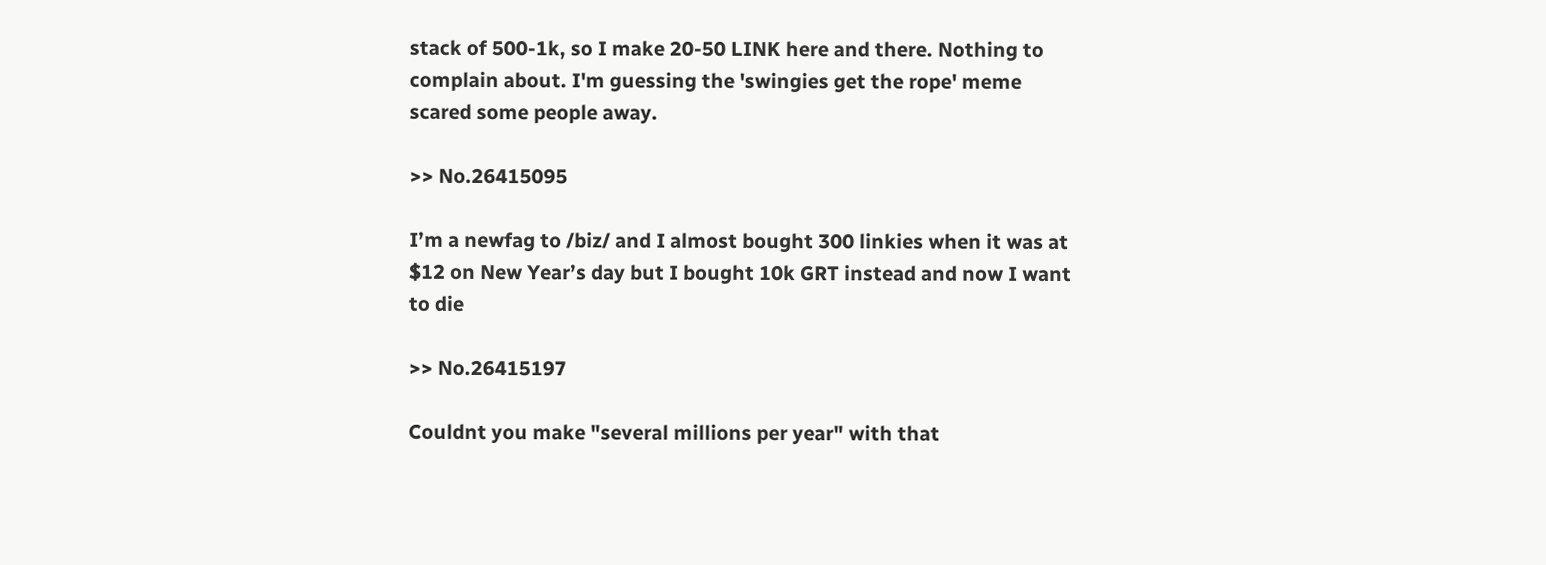stack of 500-1k, so I make 20-50 LINK here and there. Nothing to complain about. I'm guessing the 'swingies get the rope' meme scared some people away.

>> No.26415095

I’m a newfag to /biz/ and I almost bought 300 linkies when it was at $12 on New Year’s day but I bought 10k GRT instead and now I want to die

>> No.26415197

Couldnt you make "several millions per year" with that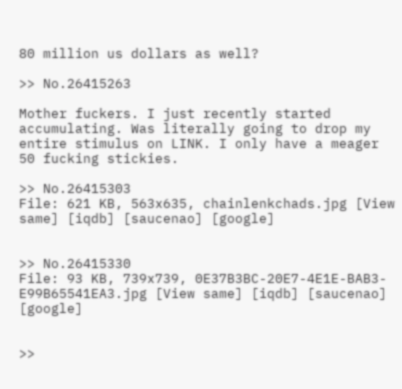80 million us dollars as well?

>> No.26415263

Mother fuckers. I just recently started accumulating. Was literally going to drop my entire stimulus on LINK. I only have a meager 50 fucking stickies.

>> No.26415303
File: 621 KB, 563x635, chainlenkchads.jpg [View same] [iqdb] [saucenao] [google]


>> No.26415330
File: 93 KB, 739x739, 0E37B3BC-20E7-4E1E-BAB3-E99B65541EA3.jpg [View same] [iqdb] [saucenao] [google]


>>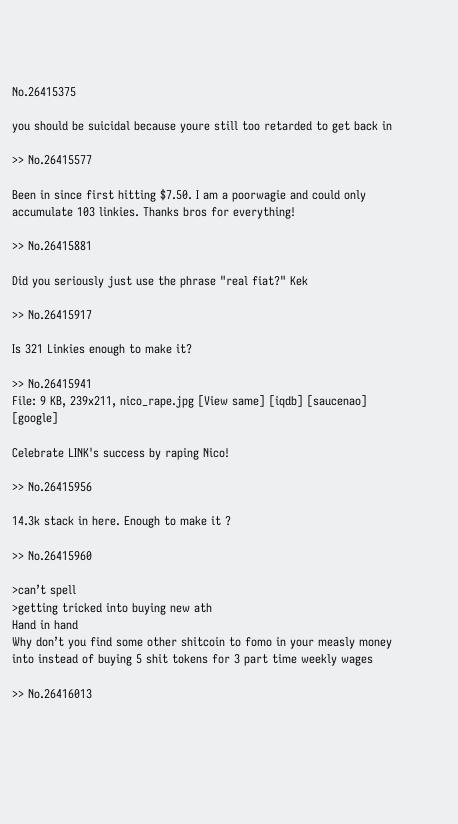No.26415375

you should be suicidal because youre still too retarded to get back in

>> No.26415577

Been in since first hitting $7.50. I am a poorwagie and could only accumulate 103 linkies. Thanks bros for everything!

>> No.26415881

Did you seriously just use the phrase "real fiat?" Kek

>> No.26415917

Is 321 Linkies enough to make it?

>> No.26415941
File: 9 KB, 239x211, nico_rape.jpg [View same] [iqdb] [saucenao] [google]

Celebrate LINK's success by raping Nico!

>> No.26415956

14.3k stack in here. Enough to make it ?

>> No.26415960

>can’t spell
>getting tricked into buying new ath
Hand in hand
Why don’t you find some other shitcoin to fomo in your measly money into instead of buying 5 shit tokens for 3 part time weekly wages

>> No.26416013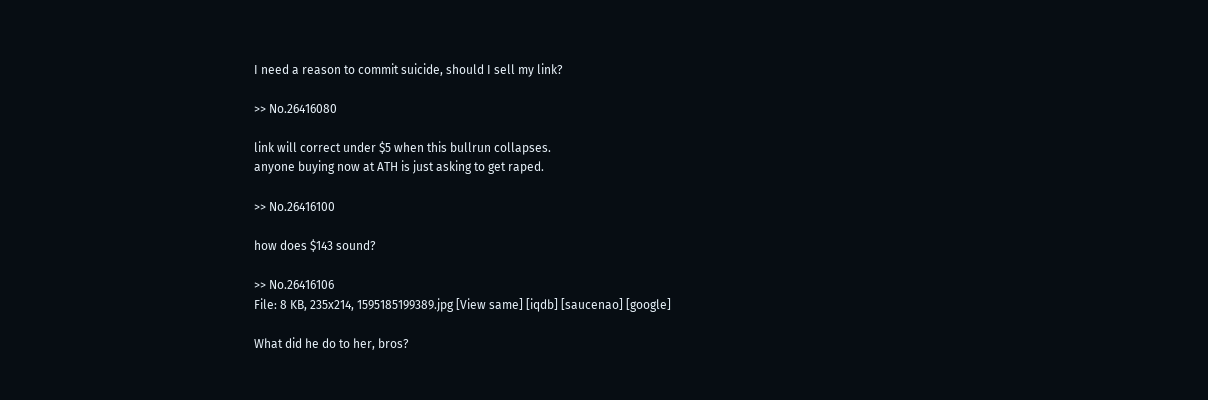I need a reason to commit suicide, should I sell my link?

>> No.26416080

link will correct under $5 when this bullrun collapses.
anyone buying now at ATH is just asking to get raped.

>> No.26416100

how does $143 sound?

>> No.26416106
File: 8 KB, 235x214, 1595185199389.jpg [View same] [iqdb] [saucenao] [google]

What did he do to her, bros?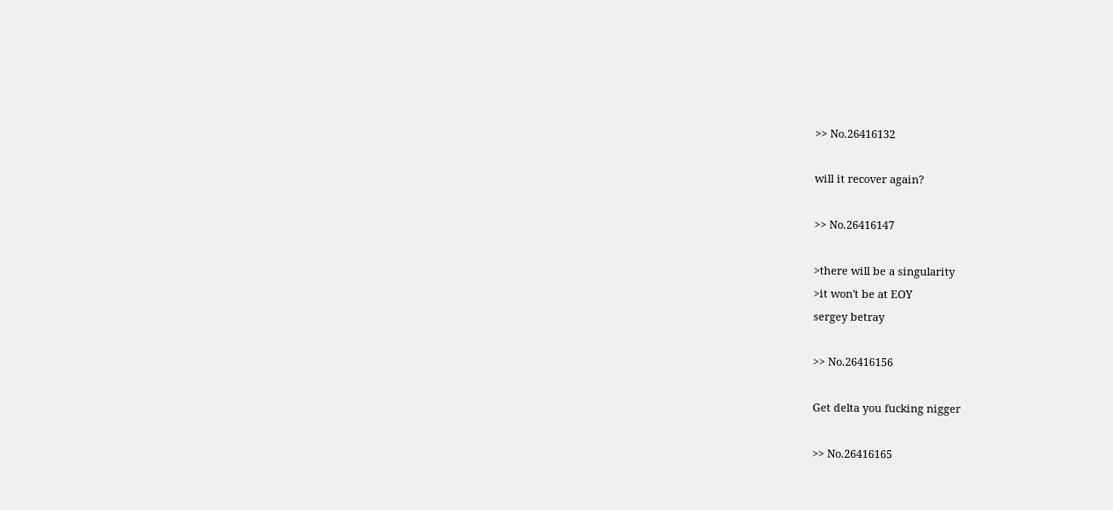>> No.26416132

will it recover again?

>> No.26416147

>there will be a singularity
>it won't be at EOY
sergey betray

>> No.26416156

Get delta you fucking nigger

>> No.26416165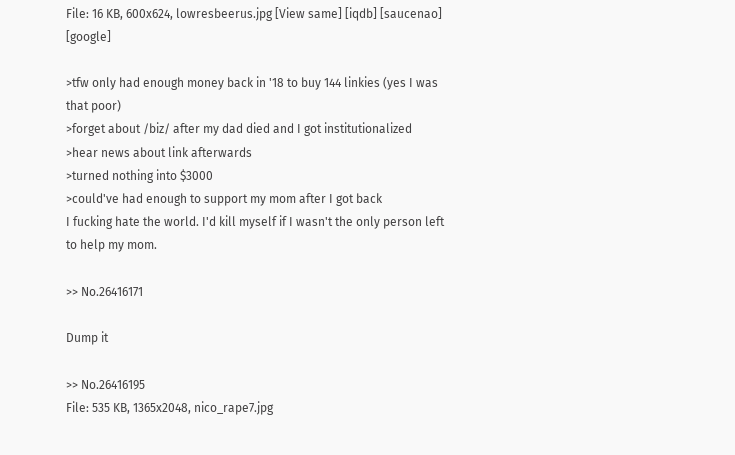File: 16 KB, 600x624, lowresbeerus.jpg [View same] [iqdb] [saucenao] [google]

>tfw only had enough money back in '18 to buy 144 linkies (yes I was that poor)
>forget about /biz/ after my dad died and I got institutionalized
>hear news about link afterwards
>turned nothing into $3000
>could've had enough to support my mom after I got back
I fucking hate the world. I'd kill myself if I wasn't the only person left to help my mom.

>> No.26416171

Dump it

>> No.26416195
File: 535 KB, 1365x2048, nico_rape7.jpg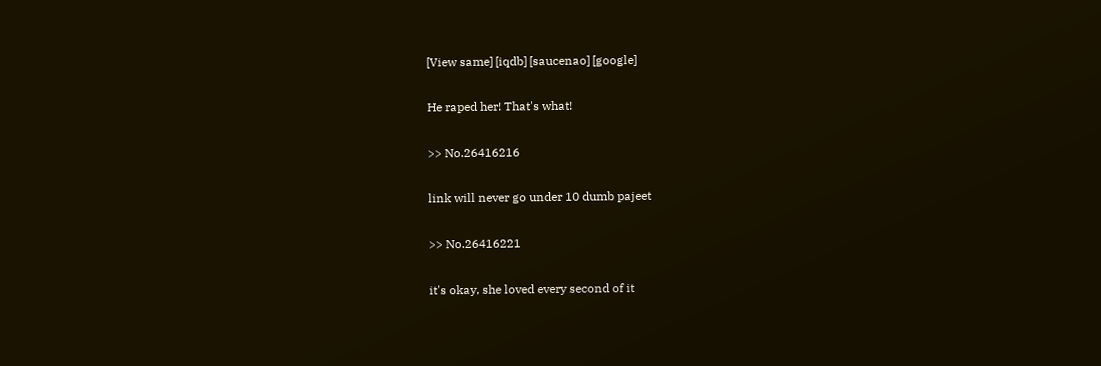[View same] [iqdb] [saucenao] [google]

He raped her! That's what!

>> No.26416216

link will never go under 10 dumb pajeet

>> No.26416221

it's okay, she loved every second of it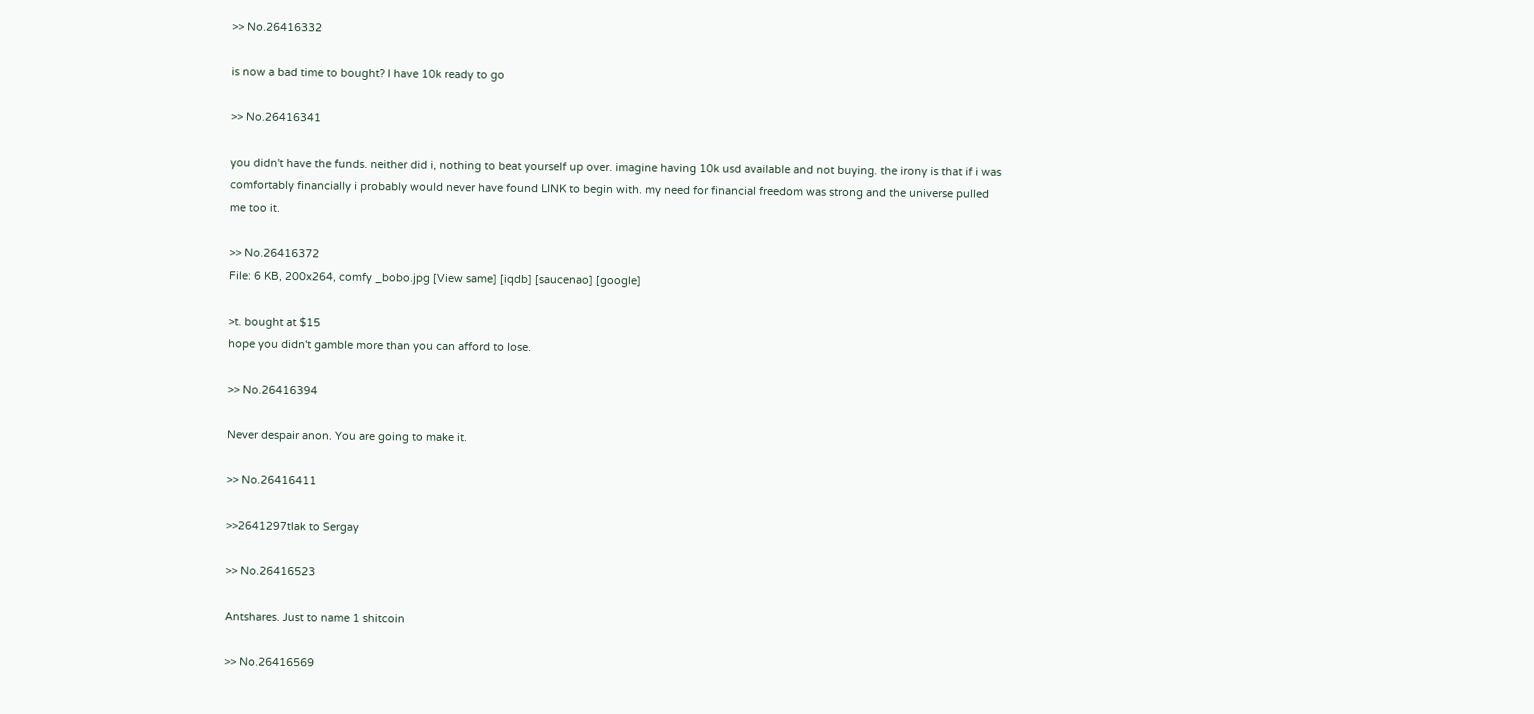>> No.26416332

is now a bad time to bought? I have 10k ready to go

>> No.26416341

you didn't have the funds. neither did i, nothing to beat yourself up over. imagine having 10k usd available and not buying. the irony is that if i was comfortably financially i probably would never have found LINK to begin with. my need for financial freedom was strong and the universe pulled me too it.

>> No.26416372
File: 6 KB, 200x264, comfy _bobo.jpg [View same] [iqdb] [saucenao] [google]

>t. bought at $15
hope you didn't gamble more than you can afford to lose.

>> No.26416394

Never despair anon. You are going to make it.

>> No.26416411

>>2641297tlak to Sergay

>> No.26416523

Antshares. Just to name 1 shitcoin

>> No.26416569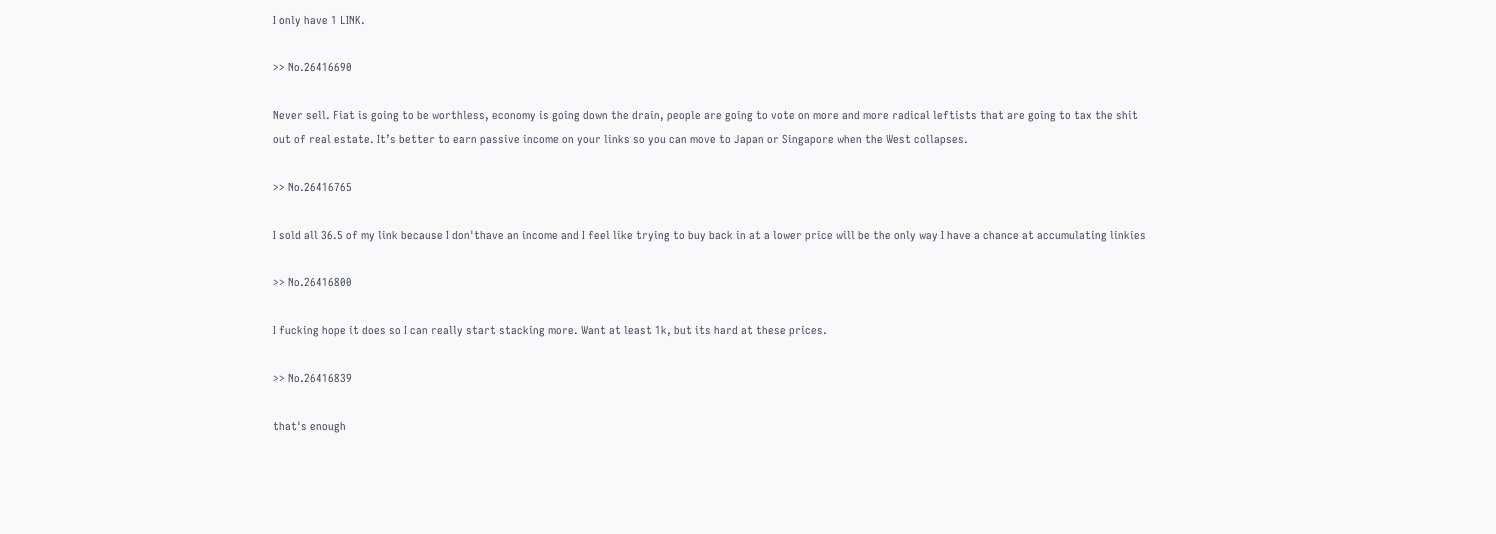I only have 1 LINK.

>> No.26416690

Never sell. Fiat is going to be worthless, economy is going down the drain, people are going to vote on more and more radical leftists that are going to tax the shit out of real estate. It’s better to earn passive income on your links so you can move to Japan or Singapore when the West collapses.

>> No.26416765

I sold all 36.5 of my link because I don'thave an income and I feel like trying to buy back in at a lower price will be the only way I have a chance at accumulating linkies

>> No.26416800

I fucking hope it does so I can really start stacking more. Want at least 1k, but its hard at these prices.

>> No.26416839

that's enough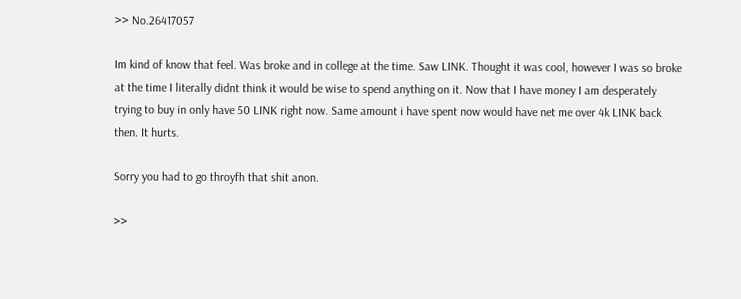>> No.26417057

Im kind of know that feel. Was broke and in college at the time. Saw LINK. Thought it was cool, however I was so broke at the time I literally didnt think it would be wise to spend anything on it. Now that I have money I am desperately trying to buy in only have 50 LINK right now. Same amount i have spent now would have net me over 4k LINK back then. It hurts.

Sorry you had to go throyfh that shit anon.

>>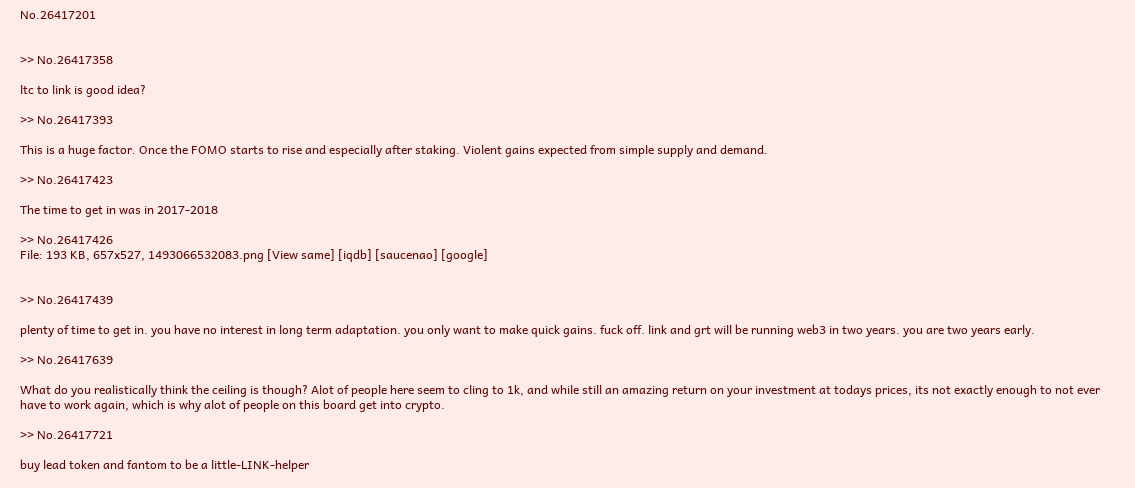No.26417201


>> No.26417358

ltc to link is good idea?

>> No.26417393

This is a huge factor. Once the FOMO starts to rise and especially after staking. Violent gains expected from simple supply and demand.

>> No.26417423

The time to get in was in 2017-2018

>> No.26417426
File: 193 KB, 657x527, 1493066532083.png [View same] [iqdb] [saucenao] [google]


>> No.26417439

plenty of time to get in. you have no interest in long term adaptation. you only want to make quick gains. fuck off. link and grt will be running web3 in two years. you are two years early.

>> No.26417639

What do you realistically think the ceiling is though? Alot of people here seem to cling to 1k, and while still an amazing return on your investment at todays prices, its not exactly enough to not ever have to work again, which is why alot of people on this board get into crypto.

>> No.26417721

buy lead token and fantom to be a little-LINK-helper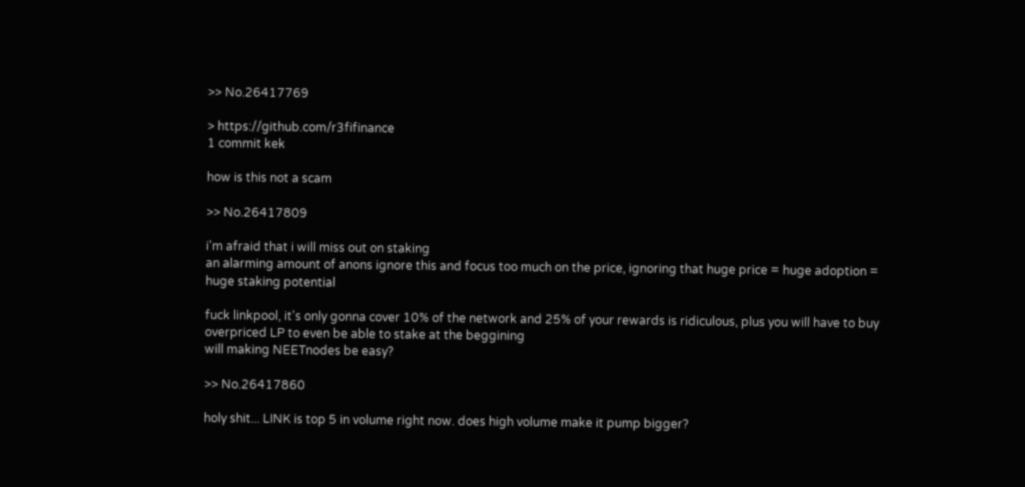>> No.26417769

> https://github.com/r3fifinance
1 commit kek

how is this not a scam

>> No.26417809

i'm afraid that i will miss out on staking
an alarming amount of anons ignore this and focus too much on the price, ignoring that huge price = huge adoption = huge staking potential

fuck linkpool, it's only gonna cover 10% of the network and 25% of your rewards is ridiculous, plus you will have to buy overpriced LP to even be able to stake at the beggining
will making NEETnodes be easy?

>> No.26417860

holy shit... LINK is top 5 in volume right now. does high volume make it pump bigger?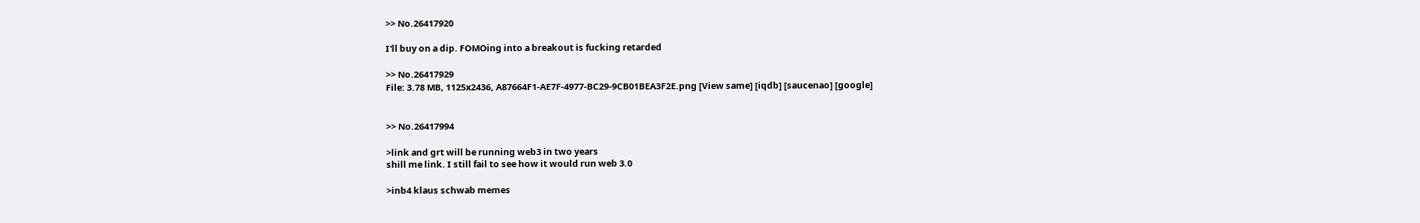>> No.26417920

I'll buy on a dip. FOMOing into a breakout is fucking retarded

>> No.26417929
File: 3.78 MB, 1125x2436, A87664F1-AE7F-4977-BC29-9CB01BEA3F2E.png [View same] [iqdb] [saucenao] [google]


>> No.26417994

>link and grt will be running web3 in two years
shill me link. I still fail to see how it would run web 3.0

>inb4 klaus schwab memes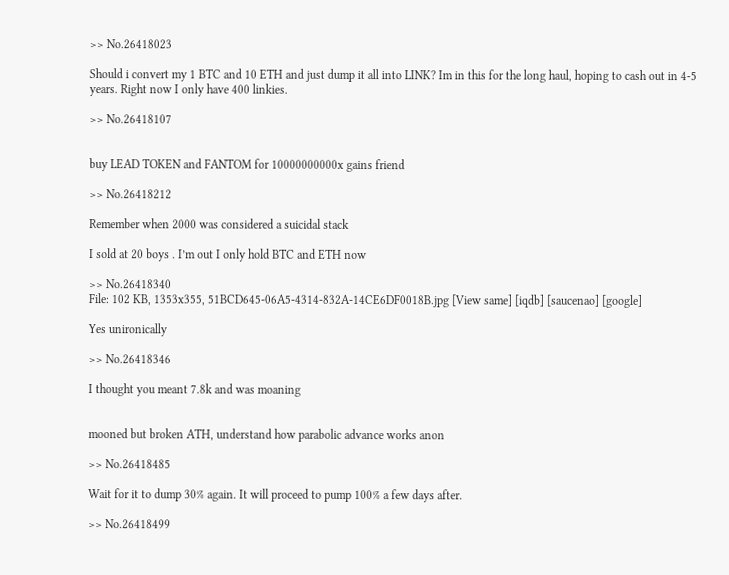>> No.26418023

Should i convert my 1 BTC and 10 ETH and just dump it all into LINK? Im in this for the long haul, hoping to cash out in 4-5 years. Right now I only have 400 linkies.

>> No.26418107


buy LEAD TOKEN and FANTOM for 10000000000x gains friend

>> No.26418212

Remember when 2000 was considered a suicidal stack

I sold at 20 boys . I’m out I only hold BTC and ETH now

>> No.26418340
File: 102 KB, 1353x355, 51BCD645-06A5-4314-832A-14CE6DF0018B.jpg [View same] [iqdb] [saucenao] [google]

Yes unironically

>> No.26418346

I thought you meant 7.8k and was moaning


mooned but broken ATH, understand how parabolic advance works anon

>> No.26418485

Wait for it to dump 30% again. It will proceed to pump 100% a few days after.

>> No.26418499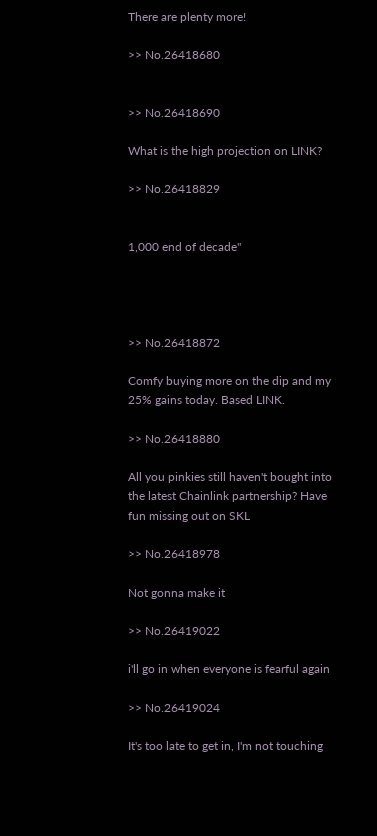There are plenty more!

>> No.26418680


>> No.26418690

What is the high projection on LINK?

>> No.26418829


1,000 end of decade"




>> No.26418872

Comfy buying more on the dip and my 25% gains today. Based LINK.

>> No.26418880

All you pinkies still haven't bought into the latest Chainlink partnership? Have fun missing out on SKL

>> No.26418978

Not gonna make it

>> No.26419022

i'll go in when everyone is fearful again

>> No.26419024

It's too late to get in, I'm not touching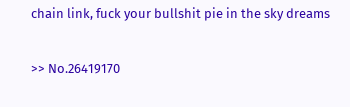chain link, fuck your bullshit pie in the sky dreams

>> No.26419170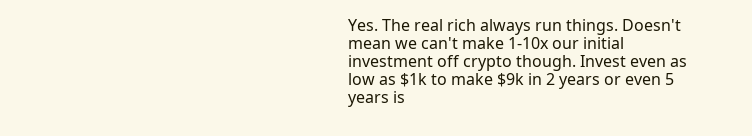Yes. The real rich always run things. Doesn't mean we can't make 1-10x our initial investment off crypto though. Invest even as low as $1k to make $9k in 2 years or even 5 years is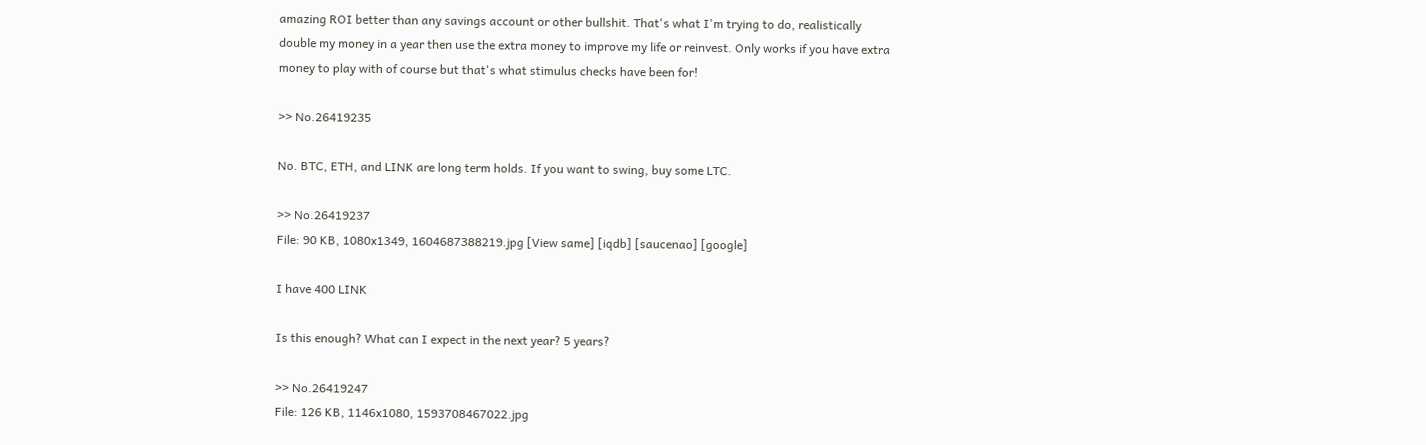amazing ROI better than any savings account or other bullshit. That's what I'm trying to do, realistically double my money in a year then use the extra money to improve my life or reinvest. Only works if you have extra money to play with of course but that's what stimulus checks have been for!

>> No.26419235

No. BTC, ETH, and LINK are long term holds. If you want to swing, buy some LTC.

>> No.26419237
File: 90 KB, 1080x1349, 1604687388219.jpg [View same] [iqdb] [saucenao] [google]

I have 400 LINK

Is this enough? What can I expect in the next year? 5 years?

>> No.26419247
File: 126 KB, 1146x1080, 1593708467022.jpg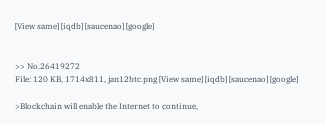[View same] [iqdb] [saucenao] [google]


>> No.26419272
File: 120 KB, 1714x811, jan12btc.png [View same] [iqdb] [saucenao] [google]

>Blockchain will enable the Internet to continue,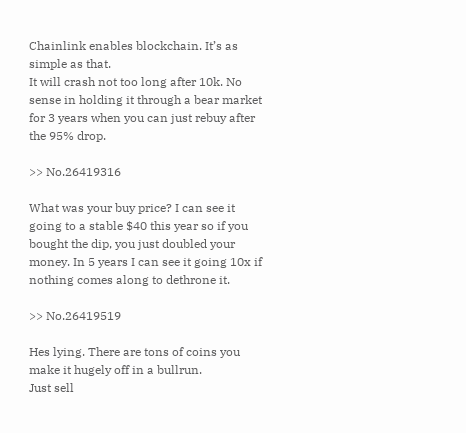Chainlink enables blockchain. It’s as simple as that.
It will crash not too long after 10k. No sense in holding it through a bear market for 3 years when you can just rebuy after the 95% drop.

>> No.26419316

What was your buy price? I can see it going to a stable $40 this year so if you bought the dip, you just doubled your money. In 5 years I can see it going 10x if nothing comes along to dethrone it.

>> No.26419519

Hes lying. There are tons of coins you make it hugely off in a bullrun.
Just sell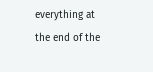everything at the end of the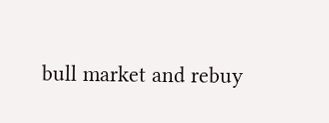bull market and rebuy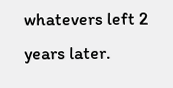whatevers left 2 years later.